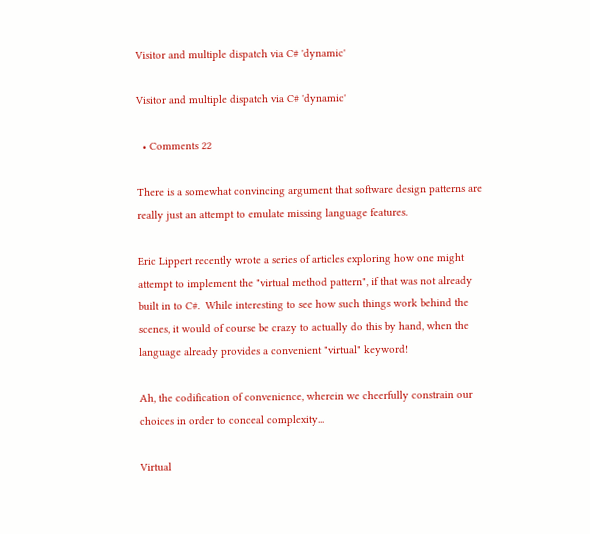Visitor and multiple dispatch via C# 'dynamic'

Visitor and multiple dispatch via C# 'dynamic'

  • Comments 22

There is a somewhat convincing argument that software design patterns are really just an attempt to emulate missing language features.

Eric Lippert recently wrote a series of articles exploring how one might attempt to implement the "virtual method pattern", if that was not already built in to C#.  While interesting to see how such things work behind the scenes, it would of course be crazy to actually do this by hand, when the language already provides a convenient "virtual" keyword!

Ah, the codification of convenience, wherein we cheerfully constrain our choices in order to conceal complexity...

Virtual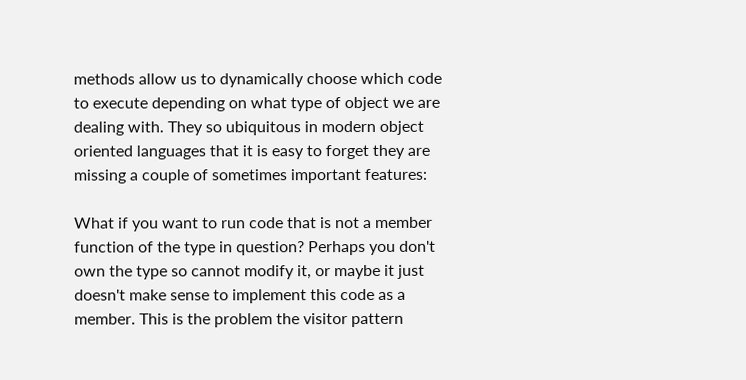methods allow us to dynamically choose which code to execute depending on what type of object we are dealing with. They so ubiquitous in modern object oriented languages that it is easy to forget they are missing a couple of sometimes important features:

What if you want to run code that is not a member function of the type in question? Perhaps you don't own the type so cannot modify it, or maybe it just doesn't make sense to implement this code as a member. This is the problem the visitor pattern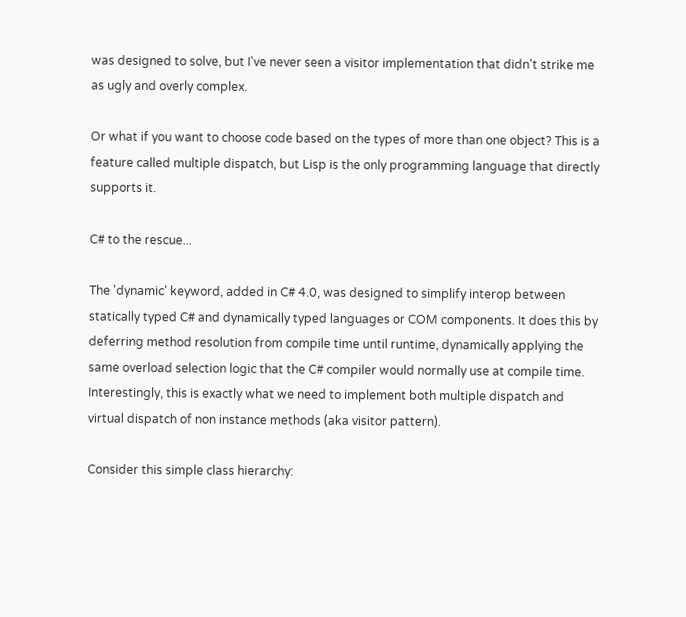was designed to solve, but I've never seen a visitor implementation that didn't strike me as ugly and overly complex.

Or what if you want to choose code based on the types of more than one object? This is a feature called multiple dispatch, but Lisp is the only programming language that directly supports it.

C# to the rescue...

The 'dynamic' keyword, added in C# 4.0, was designed to simplify interop between statically typed C# and dynamically typed languages or COM components. It does this by deferring method resolution from compile time until runtime, dynamically applying the same overload selection logic that the C# compiler would normally use at compile time. Interestingly, this is exactly what we need to implement both multiple dispatch and virtual dispatch of non instance methods (aka visitor pattern).

Consider this simple class hierarchy: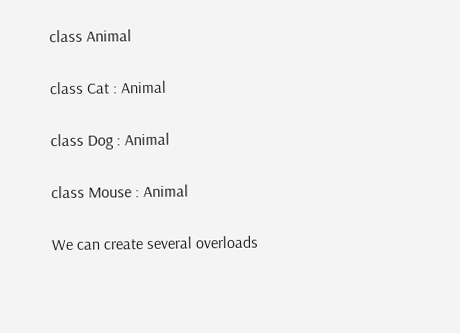class Animal

class Cat : Animal

class Dog : Animal

class Mouse : Animal

We can create several overloads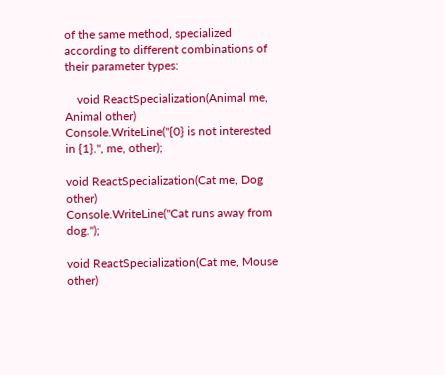of the same method, specialized according to different combinations of their parameter types:

    void ReactSpecialization(Animal me, Animal other)
Console.WriteLine("{0} is not interested in {1}.", me, other);

void ReactSpecialization(Cat me, Dog other)
Console.WriteLine("Cat runs away from dog.");

void ReactSpecialization(Cat me, Mouse other)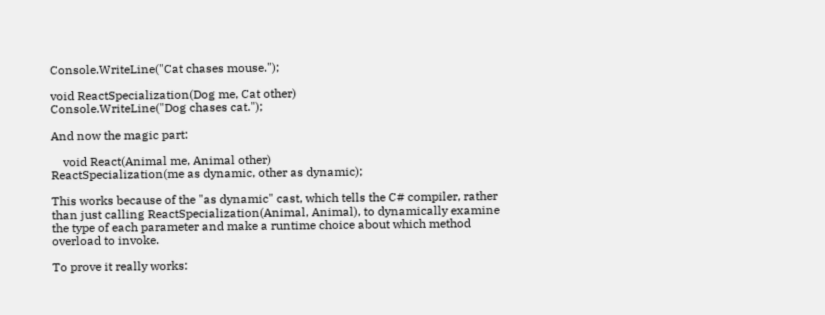Console.WriteLine("Cat chases mouse.");

void ReactSpecialization(Dog me, Cat other)
Console.WriteLine("Dog chases cat.");

And now the magic part:

    void React(Animal me, Animal other)
ReactSpecialization(me as dynamic, other as dynamic);

This works because of the "as dynamic" cast, which tells the C# compiler, rather than just calling ReactSpecialization(Animal, Animal), to dynamically examine the type of each parameter and make a runtime choice about which method overload to invoke.

To prove it really works: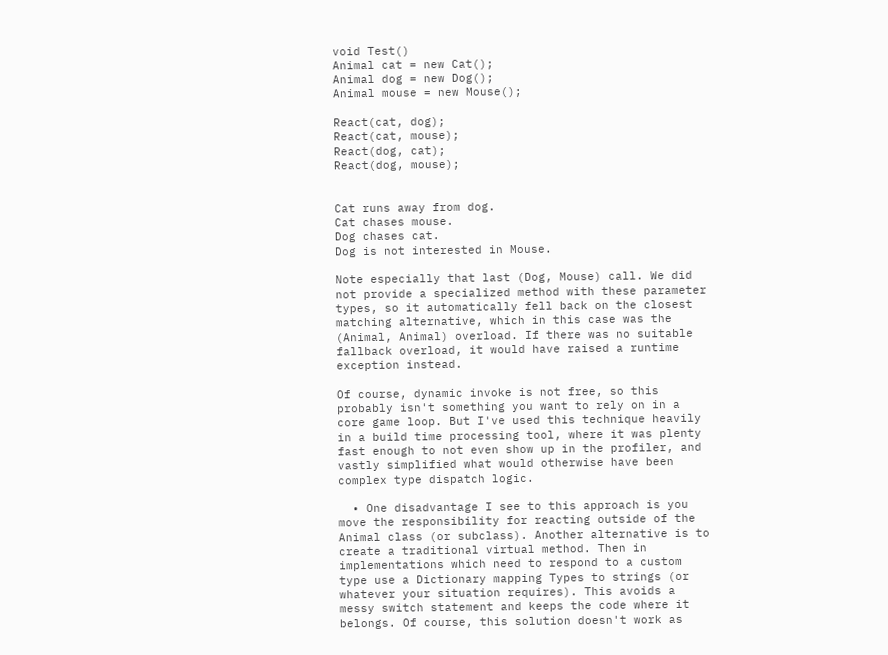void Test()
Animal cat = new Cat();
Animal dog = new Dog();
Animal mouse = new Mouse();

React(cat, dog);
React(cat, mouse);
React(dog, cat);
React(dog, mouse);


Cat runs away from dog.
Cat chases mouse.
Dog chases cat.
Dog is not interested in Mouse.

Note especially that last (Dog, Mouse) call. We did not provide a specialized method with these parameter types, so it automatically fell back on the closest matching alternative, which in this case was the (Animal, Animal) overload. If there was no suitable fallback overload, it would have raised a runtime exception instead.

Of course, dynamic invoke is not free, so this probably isn't something you want to rely on in a core game loop. But I've used this technique heavily in a build time processing tool, where it was plenty fast enough to not even show up in the profiler, and vastly simplified what would otherwise have been complex type dispatch logic.

  • One disadvantage I see to this approach is you move the responsibility for reacting outside of the Animal class (or subclass). Another alternative is to create a traditional virtual method. Then in implementations which need to respond to a custom type use a Dictionary mapping Types to strings (or whatever your situation requires). This avoids a messy switch statement and keeps the code where it belongs. Of course, this solution doesn't work as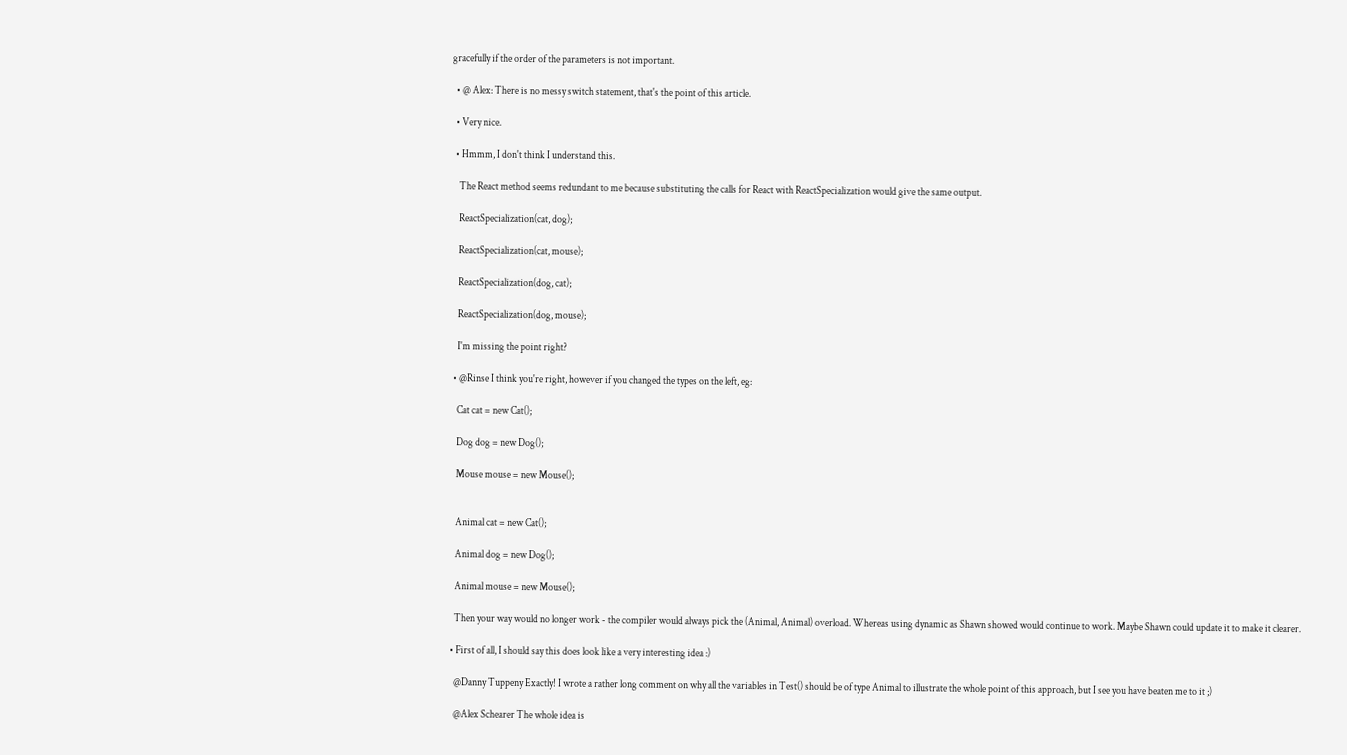gracefully if the order of the parameters is not important.

  • @ Alex: There is no messy switch statement, that's the point of this article.

  • Very nice.

  • Hmmm, I don't think I understand this.

    The React method seems redundant to me because substituting the calls for React with ReactSpecialization would give the same output.

    ReactSpecialization(cat, dog);

    ReactSpecialization(cat, mouse);

    ReactSpecialization(dog, cat);

    ReactSpecialization(dog, mouse);

    I'm missing the point right?

  • @Rinse I think you're right, however if you changed the types on the left, eg:

    Cat cat = new Cat();

    Dog dog = new Dog();

    Mouse mouse = new Mouse();


    Animal cat = new Cat();

    Animal dog = new Dog();

    Animal mouse = new Mouse();

    Then your way would no longer work - the compiler would always pick the (Animal, Animal) overload. Whereas using dynamic as Shawn showed would continue to work. Maybe Shawn could update it to make it clearer.

  • First of all, I should say this does look like a very interesting idea :)

    @Danny Tuppeny Exactly! I wrote a rather long comment on why all the variables in Test() should be of type Animal to illustrate the whole point of this approach, but I see you have beaten me to it ;)

    @Alex Schearer The whole idea is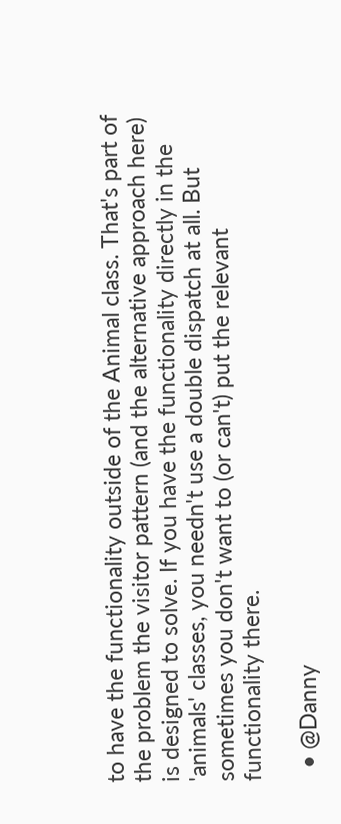to have the functionality outside of the Animal class. That's part of the problem the visitor pattern (and the alternative approach here) is designed to solve. If you have the functionality directly in the 'animals' classes, you needn't use a double dispatch at all. But sometimes you don't want to (or can't) put the relevant functionality there.

  • @Danny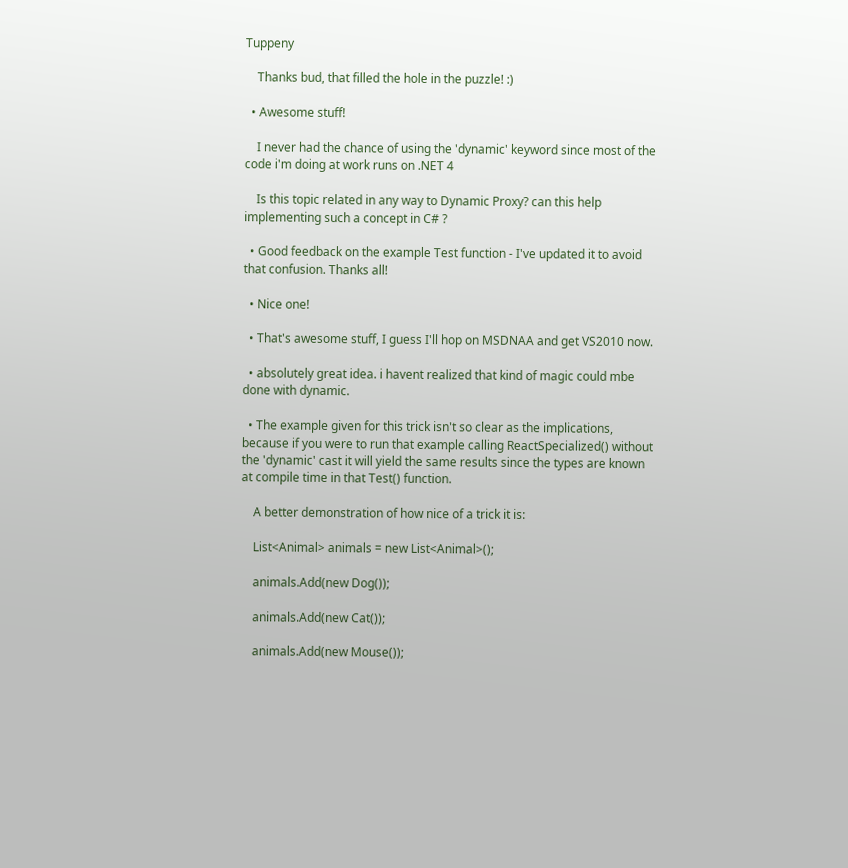Tuppeny

    Thanks bud, that filled the hole in the puzzle! :)

  • Awesome stuff!

    I never had the chance of using the 'dynamic' keyword since most of the code i'm doing at work runs on .NET 4

    Is this topic related in any way to Dynamic Proxy? can this help implementing such a concept in C# ?

  • Good feedback on the example Test function - I've updated it to avoid that confusion. Thanks all!

  • Nice one!

  • That's awesome stuff, I guess I'll hop on MSDNAA and get VS2010 now.

  • absolutely great idea. i havent realized that kind of magic could mbe done with dynamic.

  • The example given for this trick isn't so clear as the implications, because if you were to run that example calling ReactSpecialized() without the 'dynamic' cast it will yield the same results since the types are known at compile time in that Test() function.

    A better demonstration of how nice of a trick it is:

    List<Animal> animals = new List<Animal>();

    animals.Add(new Dog());

    animals.Add(new Cat());

    animals.Add(new Mouse());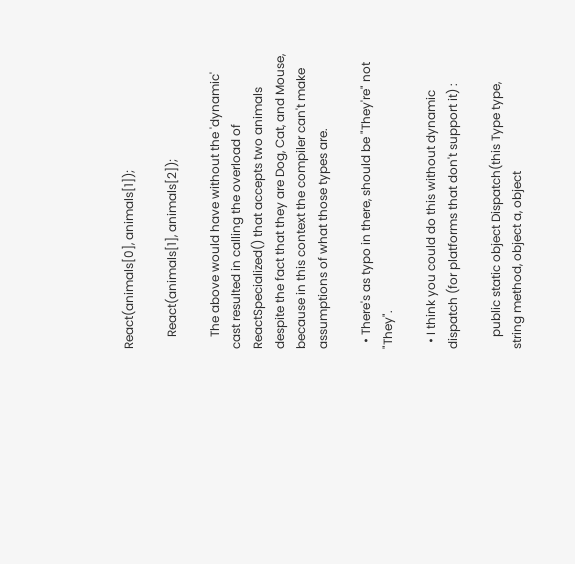React(animals[0], animals[1]);

    React(animals[1], animals[2]);

    The above would have without the 'dynamic' cast resulted in calling the overload of ReactSpecialized() that accepts two animals despite the fact that they are Dog, Cat, and Mouse, because in this context the compiler can't make assumptions of what those types are.

  • There's as typo in there, should be "They're" not "They".

  • I think you could do this without dynamic dispatch (for platforms that don't support it) :

    public static object Dispatch(this Type type, string method, object a, object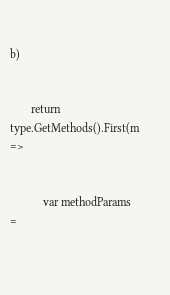b)


       return type.GetMethods().First(m =>


           var methodParams =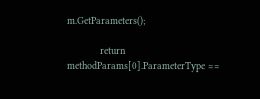m.GetParameters();

           return methodParams[0].ParameterType ==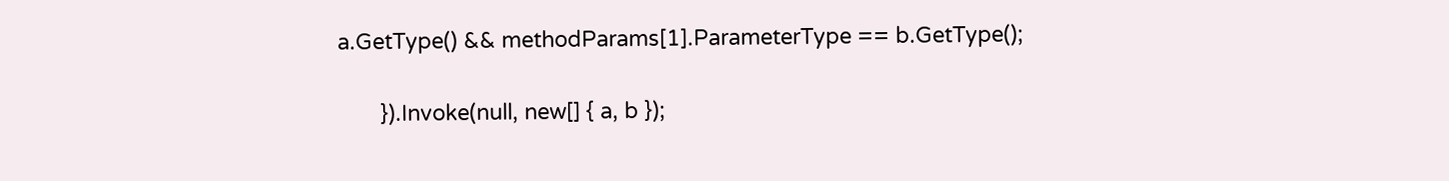a.GetType() && methodParams[1].ParameterType == b.GetType();

       }).Invoke(null, new[] { a, b });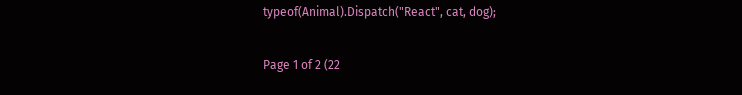typeof(Animal).Dispatch("React", cat, dog);

Page 1 of 2 (22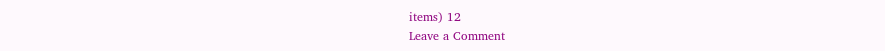items) 12
Leave a Comment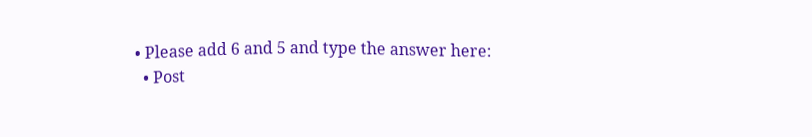• Please add 6 and 5 and type the answer here:
  • Post